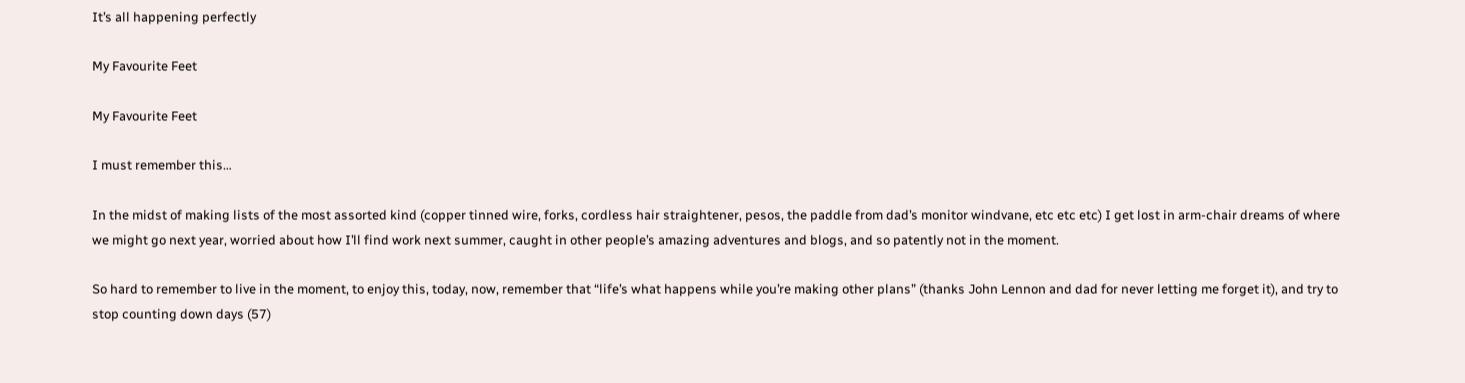It’s all happening perfectly

My Favourite Feet

My Favourite Feet

I must remember this…

In the midst of making lists of the most assorted kind (copper tinned wire, forks, cordless hair straightener, pesos, the paddle from dad’s monitor windvane, etc etc etc) I get lost in arm-chair dreams of where we might go next year, worried about how I’ll find work next summer, caught in other people’s amazing adventures and blogs, and so patently not in the moment.

So hard to remember to live in the moment, to enjoy this, today, now, remember that “life’s what happens while you’re making other plans” (thanks John Lennon and dad for never letting me forget it), and try to stop counting down days (57)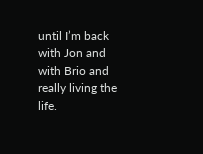until I’m back with Jon and with Brio and really living the life.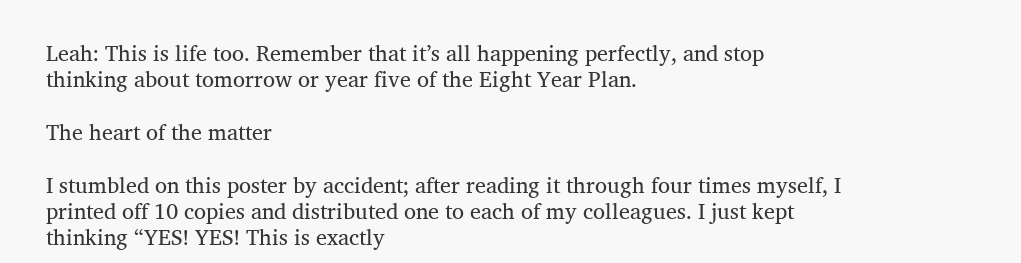Leah: This is life too. Remember that it’s all happening perfectly, and stop thinking about tomorrow or year five of the Eight Year Plan.

The heart of the matter

I stumbled on this poster by accident; after reading it through four times myself, I printed off 10 copies and distributed one to each of my colleagues. I just kept thinking “YES! YES! This is exactly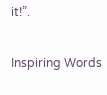it!”.

Inspiring Words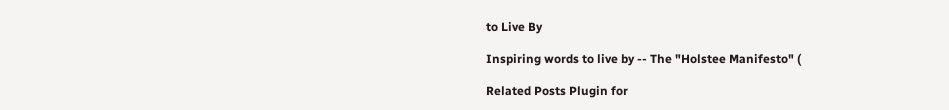to Live By

Inspiring words to live by -- The "Holstee Manifesto" (

Related Posts Plugin for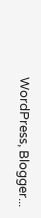WordPress, Blogger...